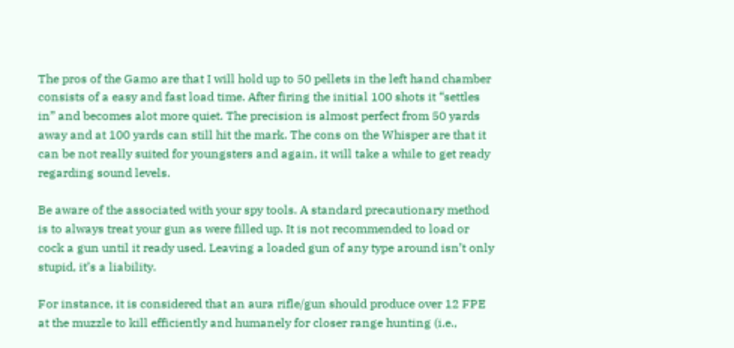The pros of the Gamo are that I will hold up to 50 pellets in the left hand chamber consists of a easy and fast load time. After firing the initial 100 shots it “settles in” and becomes alot more quiet. The precision is almost perfect from 50 yards away and at 100 yards can still hit the mark. The cons on the Whisper are that it can be not really suited for youngsters and again, it will take a while to get ready regarding sound levels.

Be aware of the associated with your spy tools. A standard precautionary method is to always treat your gun as were filled up. It is not recommended to load or cock a gun until it ready used. Leaving a loaded gun of any type around isn’t only stupid, it’s a liability.

For instance, it is considered that an aura rifle/gun should produce over 12 FPE at the muzzle to kill efficiently and humanely for closer range hunting (i.e.,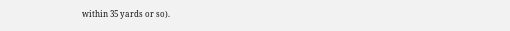within 35 yards or so).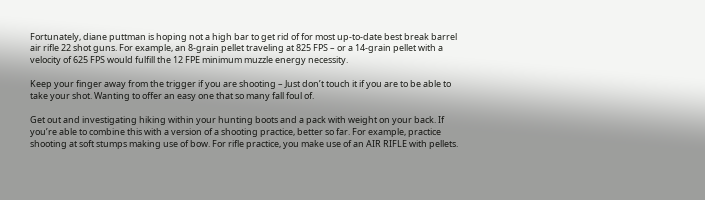Fortunately, diane puttman is hoping not a high bar to get rid of for most up-to-date best break barrel air rifle 22 shot guns. For example, an 8-grain pellet traveling at 825 FPS – or a 14-grain pellet with a velocity of 625 FPS would fulfill the 12 FPE minimum muzzle energy necessity.

Keep your finger away from the trigger if you are shooting – Just don’t touch it if you are to be able to take your shot. Wanting to offer an easy one that so many fall foul of.

Get out and investigating hiking within your hunting boots and a pack with weight on your back. If you’re able to combine this with a version of a shooting practice, better so far. For example, practice shooting at soft stumps making use of bow. For rifle practice, you make use of an AIR RIFLE with pellets.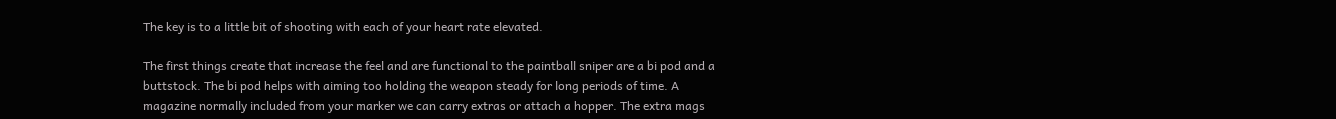The key is to a little bit of shooting with each of your heart rate elevated.

The first things create that increase the feel and are functional to the paintball sniper are a bi pod and a buttstock. The bi pod helps with aiming too holding the weapon steady for long periods of time. A magazine normally included from your marker we can carry extras or attach a hopper. The extra mags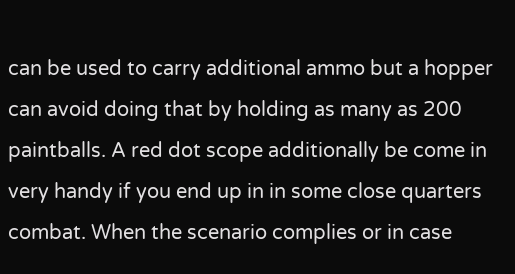can be used to carry additional ammo but a hopper can avoid doing that by holding as many as 200 paintballs. A red dot scope additionally be come in very handy if you end up in in some close quarters combat. When the scenario complies or in case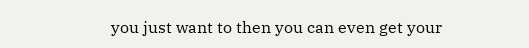you just want to then you can even get your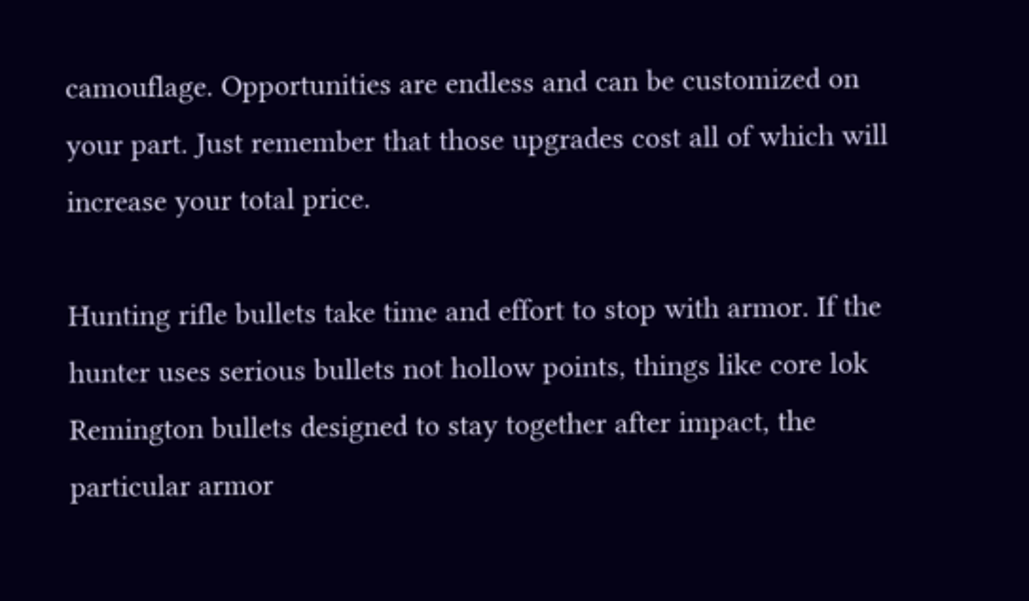camouflage. Opportunities are endless and can be customized on your part. Just remember that those upgrades cost all of which will increase your total price.

Hunting rifle bullets take time and effort to stop with armor. If the hunter uses serious bullets not hollow points, things like core lok Remington bullets designed to stay together after impact, the particular armor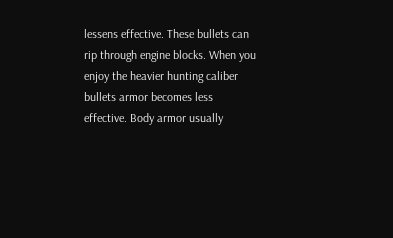lessens effective. These bullets can rip through engine blocks. When you enjoy the heavier hunting caliber bullets armor becomes less effective. Body armor usually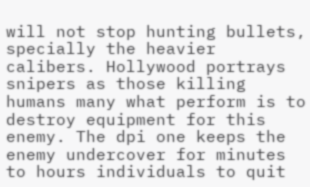will not stop hunting bullets, specially the heavier calibers. Hollywood portrays snipers as those killing humans many what perform is to destroy equipment for this enemy. The dpi one keeps the enemy undercover for minutes to hours individuals to quit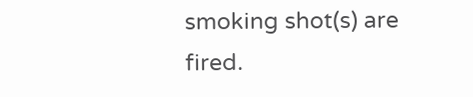smoking shot(s) are fired.